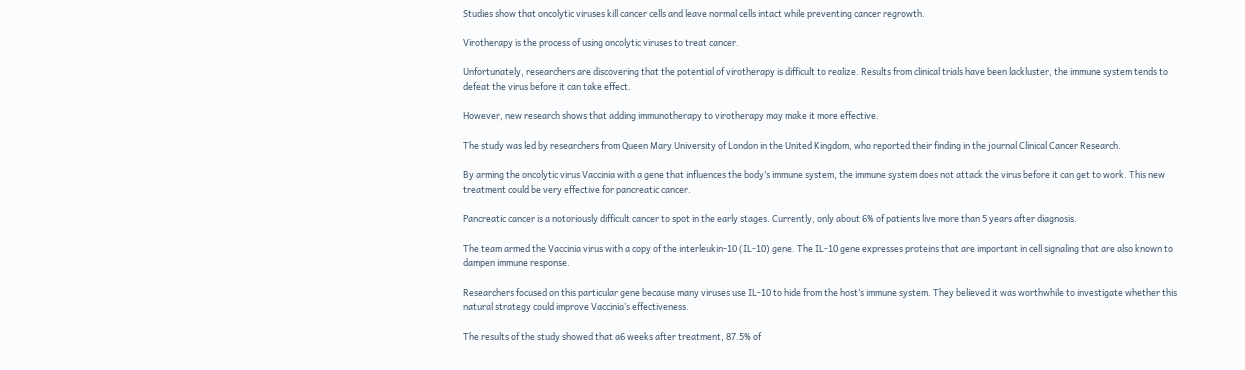Studies show that oncolytic viruses kill cancer cells and leave normal cells intact while preventing cancer regrowth.

Virotherapy is the process of using oncolytic viruses to treat cancer.

Unfortunately, researchers are discovering that the potential of virotherapy is difficult to realize. Results from clinical trials have been lackluster, the immune system tends to defeat the virus before it can take effect.

However, new research shows that adding immunotherapy to virotherapy may make it more effective.

The study was led by researchers from Queen Mary University of London in the United Kingdom, who reported their finding in the journal Clinical Cancer Research.

By arming the oncolytic virus Vaccinia with a gene that influences the body’s immune system, the immune system does not attack the virus before it can get to work. This new treatment could be very effective for pancreatic cancer.

Pancreatic cancer is a notoriously difficult cancer to spot in the early stages. Currently, only about 6% of patients live more than 5 years after diagnosis.

The team armed the Vaccinia virus with a copy of the interleukin-10 (IL-10) gene. The IL-10 gene expresses proteins that are important in cell signaling that are also known to dampen immune response.

Researchers focused on this particular gene because many viruses use IL-10 to hide from the host’s immune system. They believed it was worthwhile to investigate whether this natural strategy could improve Vaccinia’s effectiveness.

The results of the study showed that a6 weeks after treatment, 87.5% of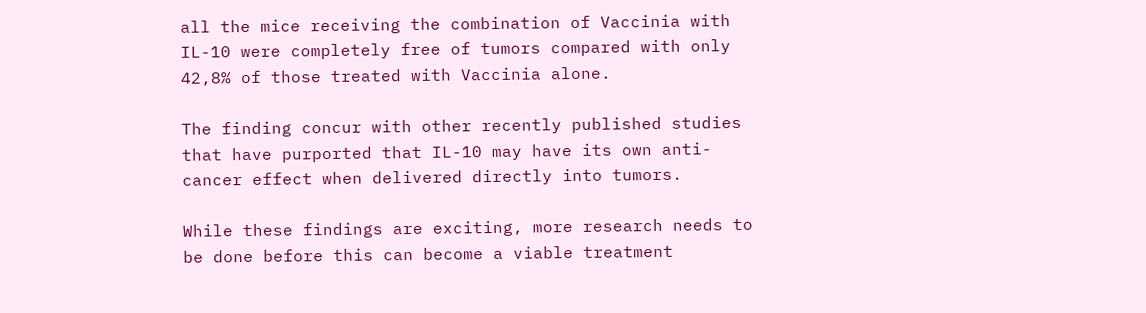all the mice receiving the combination of Vaccinia with IL-10 were completely free of tumors compared with only 42,8% of those treated with Vaccinia alone.

The finding concur with other recently published studies that have purported that IL-10 may have its own anti-cancer effect when delivered directly into tumors.

While these findings are exciting, more research needs to be done before this can become a viable treatment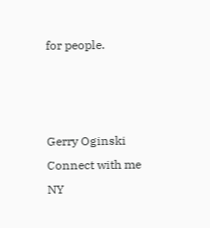for people.



Gerry Oginski
Connect with me
NY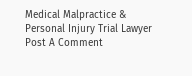Medical Malpractice & Personal Injury Trial Lawyer
Post A Comment